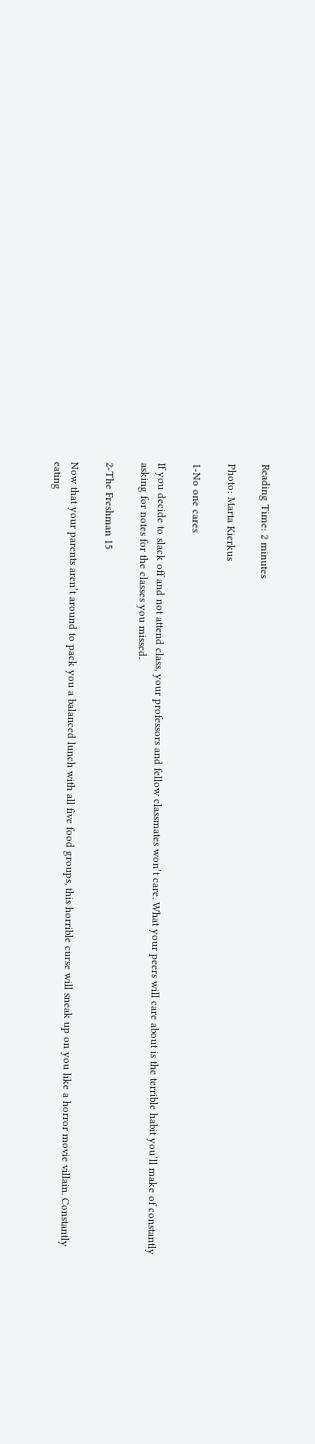Reading Time: 2 minutes

Photo: Marta Kierkus

1-No one cares

If you decide to slack off and not attend class, your professors and fellow classmates won’t care. What your peers will care about is the terrible habit you’ll make of constantly asking for notes for the classes you missed.

2-The Freshman 15

Now that your parents aren’t around to pack you a balanced lunch with all five food groups, this horrible curse will sneak up on you like a horror movie villain. Constantly eating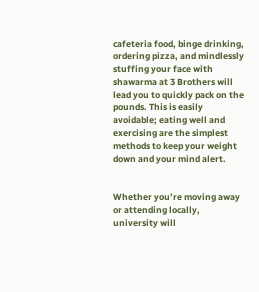cafeteria food, binge drinking, ordering pizza, and mindlessly stuffing your face with shawarma at 3 Brothers will lead you to quickly pack on the pounds. This is easily avoidable; eating well and exercising are the simplest methods to keep your weight down and your mind alert.


Whether you’re moving away or attending locally, university will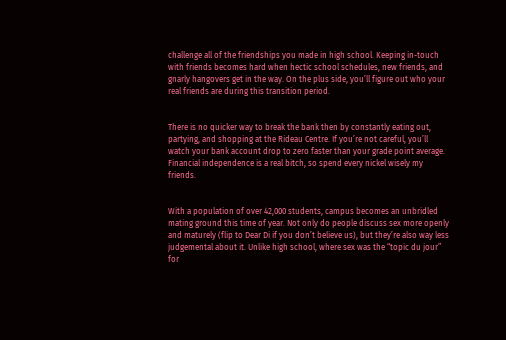challenge all of the friendships you made in high school. Keeping in-touch with friends becomes hard when hectic school schedules, new friends, and gnarly hangovers get in the way. On the plus side, you’ll figure out who your real friends are during this transition period.


There is no quicker way to break the bank then by constantly eating out, partying, and shopping at the Rideau Centre. If you’re not careful, you’ll watch your bank account drop to zero faster than your grade point average. Financial independence is a real bitch, so spend every nickel wisely my friends.


With a population of over 42,000 students, campus becomes an unbridled mating ground this time of year. Not only do people discuss sex more openly and maturely (flip to Dear Di if you don’t believe us), but they’re also way less judgemental about it. Unlike high school, where sex was the “topic du jour” for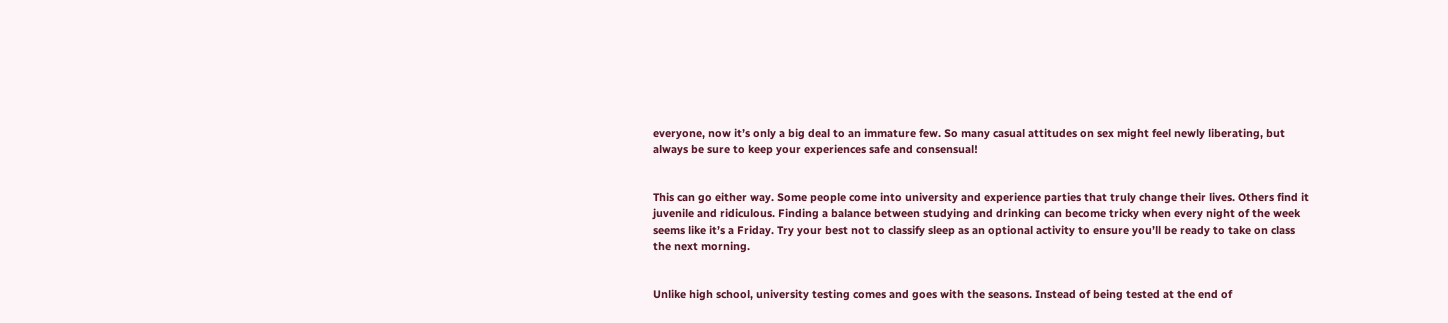everyone, now it’s only a big deal to an immature few. So many casual attitudes on sex might feel newly liberating, but always be sure to keep your experiences safe and consensual!


This can go either way. Some people come into university and experience parties that truly change their lives. Others find it juvenile and ridiculous. Finding a balance between studying and drinking can become tricky when every night of the week seems like it’s a Friday. Try your best not to classify sleep as an optional activity to ensure you’ll be ready to take on class the next morning.


Unlike high school, university testing comes and goes with the seasons. Instead of being tested at the end of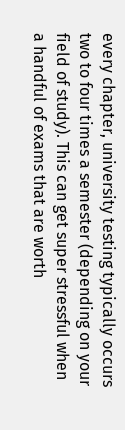every chapter, university testing typically occurs two to four times a semester (depending on your field of study). This can get super stressful when a handful of exams that are worth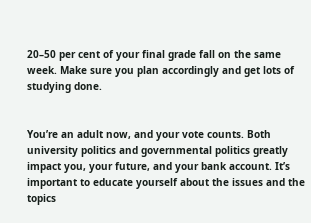20–50 per cent of your final grade fall on the same week. Make sure you plan accordingly and get lots of studying done.


You’re an adult now, and your vote counts. Both university politics and governmental politics greatly impact you, your future, and your bank account. It’s important to educate yourself about the issues and the topics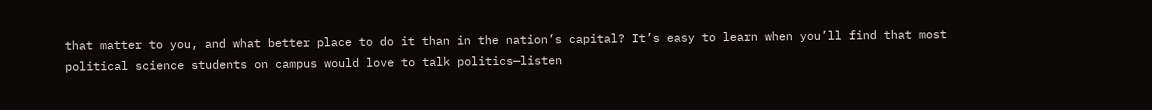that matter to you, and what better place to do it than in the nation’s capital? It’s easy to learn when you’ll find that most political science students on campus would love to talk politics—listen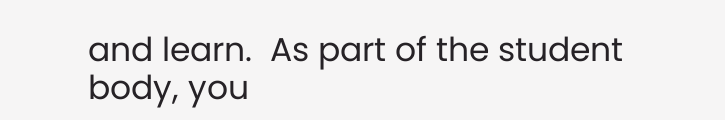and learn.  As part of the student body, you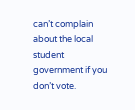can’t complain about the local student government if you don’t vote.